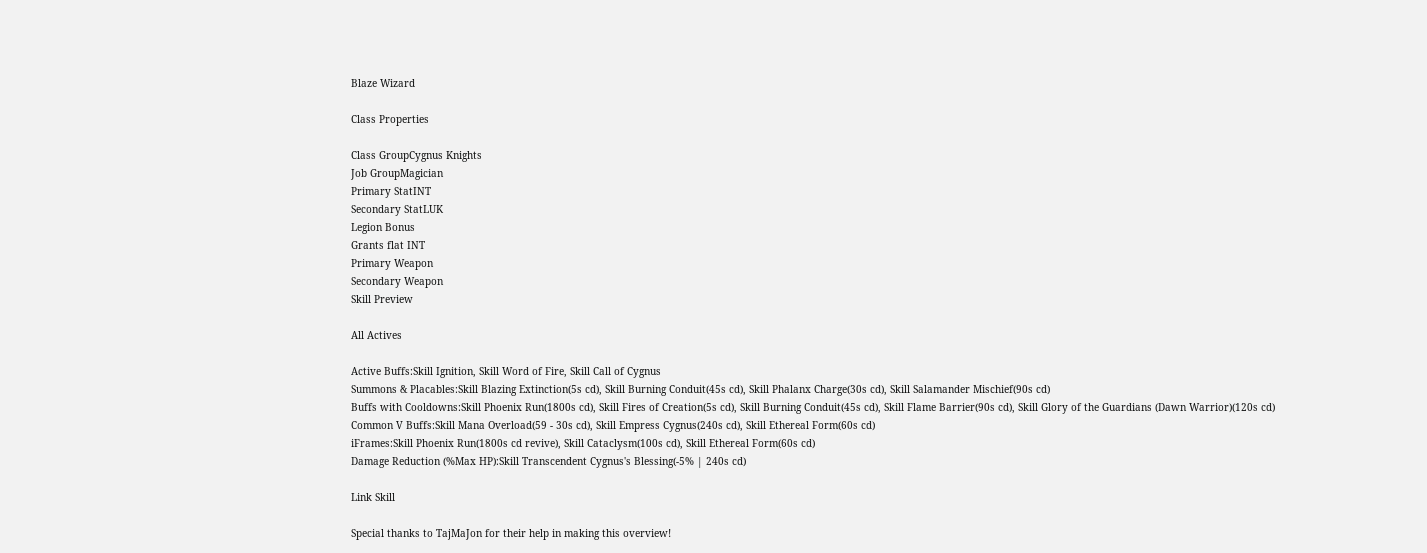Blaze Wizard

Class Properties

Class GroupCygnus Knights
Job GroupMagician
Primary StatINT
Secondary StatLUK
Legion Bonus
Grants flat INT
Primary Weapon
Secondary Weapon
Skill Preview

All Actives

Active Buffs:Skill Ignition, Skill Word of Fire, Skill Call of Cygnus
Summons & Placables:Skill Blazing Extinction(5s cd), Skill Burning Conduit(45s cd), Skill Phalanx Charge(30s cd), Skill Salamander Mischief(90s cd)
Buffs with Cooldowns:Skill Phoenix Run(1800s cd), Skill Fires of Creation(5s cd), Skill Burning Conduit(45s cd), Skill Flame Barrier(90s cd), Skill Glory of the Guardians (Dawn Warrior)(120s cd)
Common V Buffs:Skill Mana Overload(59 - 30s cd), Skill Empress Cygnus(240s cd), Skill Ethereal Form(60s cd)
iFrames:Skill Phoenix Run(1800s cd revive), Skill Cataclysm(100s cd), Skill Ethereal Form(60s cd)
Damage Reduction (%Max HP):Skill Transcendent Cygnus's Blessing(-5% | 240s cd)

Link Skill

Special thanks to TajMaJon for their help in making this overview!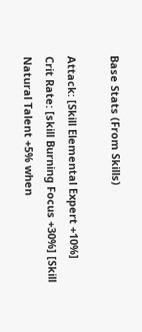Base Stats (From Skills)

Attack: [Skill Elemental Expert +10%]
Crit Rate: [skill Burning Focus +30%] [Skill Natural Talent +5% when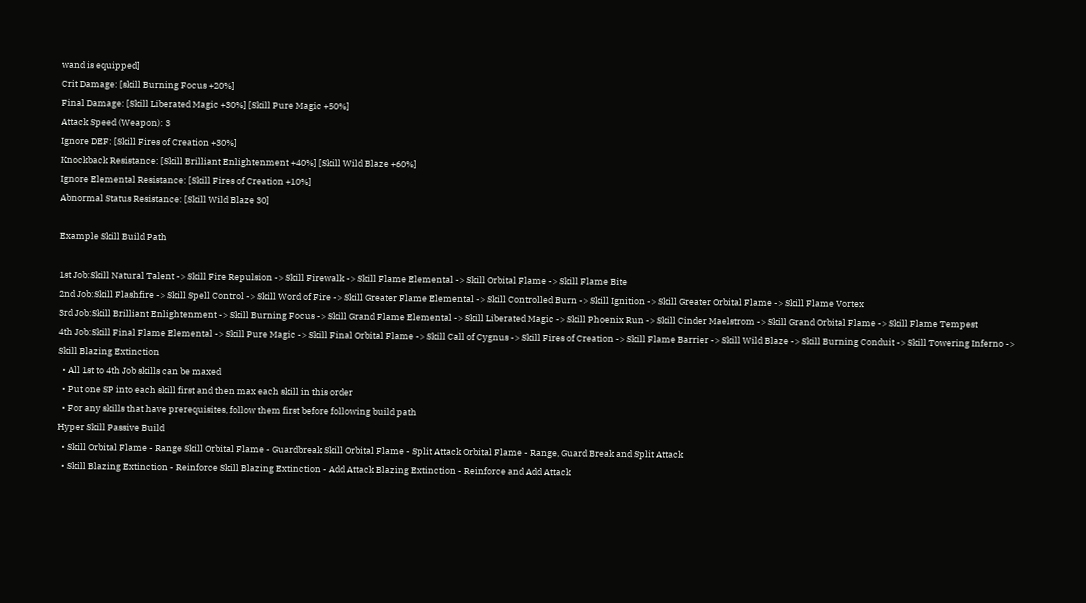wand is equipped]
Crit Damage: [skill Burning Focus +20%]
Final Damage: [Skill Liberated Magic +30%] [Skill Pure Magic +50%]
Attack Speed (Weapon): 3
Ignore DEF: [Skill Fires of Creation +30%]
Knockback Resistance: [Skill Brilliant Enlightenment +40%] [Skill Wild Blaze +60%]
Ignore Elemental Resistance: [Skill Fires of Creation +10%]
Abnormal Status Resistance: [Skill Wild Blaze 30]

Example Skill Build Path

1st Job:Skill Natural Talent -> Skill Fire Repulsion -> Skill Firewalk -> Skill Flame Elemental -> Skill Orbital Flame -> Skill Flame Bite
2nd Job:Skill Flashfire -> Skill Spell Control -> Skill Word of Fire -> Skill Greater Flame Elemental -> Skill Controlled Burn -> Skill Ignition -> Skill Greater Orbital Flame -> Skill Flame Vortex
3rd Job:Skill Brilliant Enlightenment -> Skill Burning Focus -> Skill Grand Flame Elemental -> Skill Liberated Magic -> Skill Phoenix Run -> Skill Cinder Maelstrom -> Skill Grand Orbital Flame -> Skill Flame Tempest
4th Job:Skill Final Flame Elemental -> Skill Pure Magic -> Skill Final Orbital Flame -> Skill Call of Cygnus -> Skill Fires of Creation -> Skill Flame Barrier -> Skill Wild Blaze -> Skill Burning Conduit -> Skill Towering Inferno -> Skill Blazing Extinction
  • All 1st to 4th Job skills can be maxed
  • Put one SP into each skill first and then max each skill in this order
  • For any skills that have prerequisites, follow them first before following build path
Hyper Skill Passive Build
  • Skill Orbital Flame - Range Skill Orbital Flame - Guardbreak Skill Orbital Flame - Split Attack Orbital Flame - Range, Guard Break and Split Attack
  • Skill Blazing Extinction - Reinforce Skill Blazing Extinction - Add Attack Blazing Extinction - Reinforce and Add Attack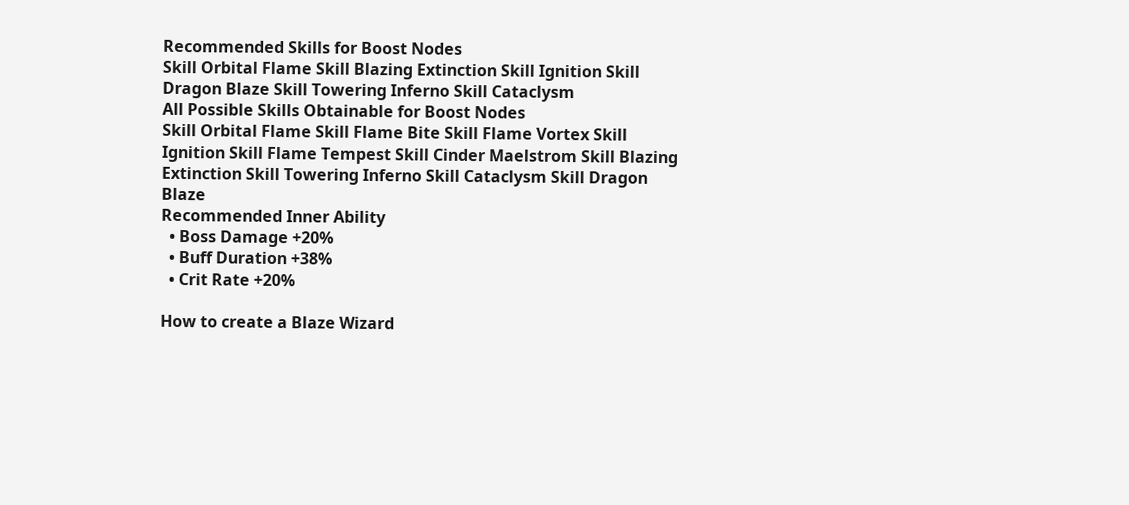Recommended Skills for Boost Nodes
Skill Orbital Flame Skill Blazing Extinction Skill Ignition Skill Dragon Blaze Skill Towering Inferno Skill Cataclysm
All Possible Skills Obtainable for Boost Nodes
Skill Orbital Flame Skill Flame Bite Skill Flame Vortex Skill Ignition Skill Flame Tempest Skill Cinder Maelstrom Skill Blazing Extinction Skill Towering Inferno Skill Cataclysm Skill Dragon Blaze
Recommended Inner Ability
  • Boss Damage +20%
  • Buff Duration +38%
  • Crit Rate +20%

How to create a Blaze Wizard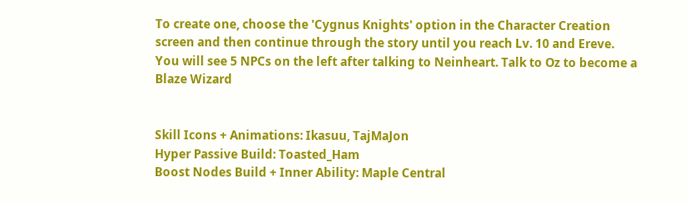To create one, choose the 'Cygnus Knights' option in the Character Creation screen and then continue through the story until you reach Lv. 10 and Ereve. You will see 5 NPCs on the left after talking to Neinheart. Talk to Oz to become a Blaze Wizard


Skill Icons + Animations: Ikasuu, TajMaJon
Hyper Passive Build: Toasted_Ham
Boost Nodes Build + Inner Ability: Maple Central